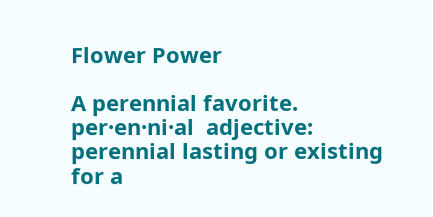Flower Power

A perennial favorite. per·en·ni·al  adjective: perennial lasting or existing for a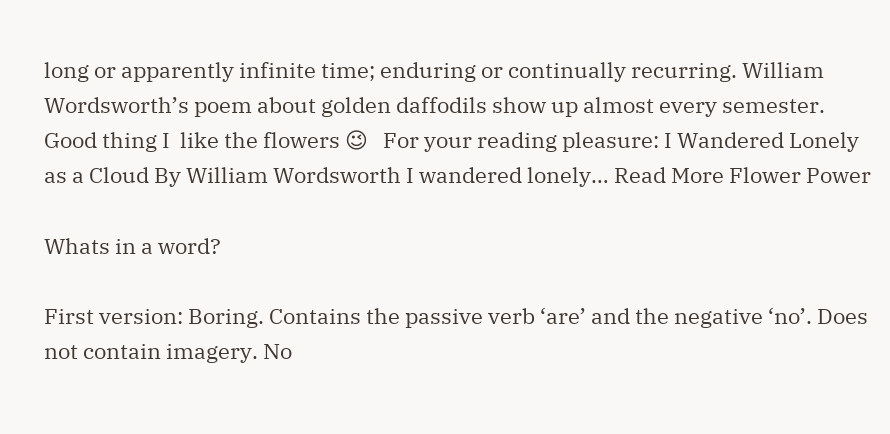long or apparently infinite time; enduring or continually recurring. William Wordsworth’s poem about golden daffodils show up almost every semester. Good thing I  like the flowers 😉   For your reading pleasure: I Wandered Lonely as a Cloud By William Wordsworth I wandered lonely… Read More Flower Power

Whats in a word?

First version: Boring. Contains the passive verb ‘are’ and the negative ‘no’. Does not contain imagery. No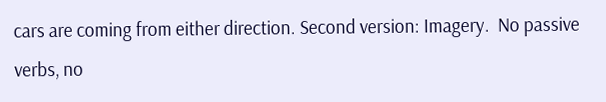cars are coming from either direction. Second version: Imagery.  No passive verbs, no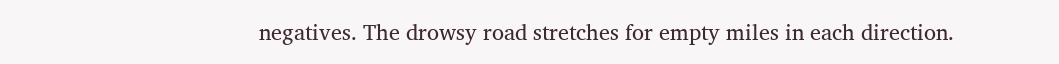negatives. The drowsy road stretches for empty miles in each direction.